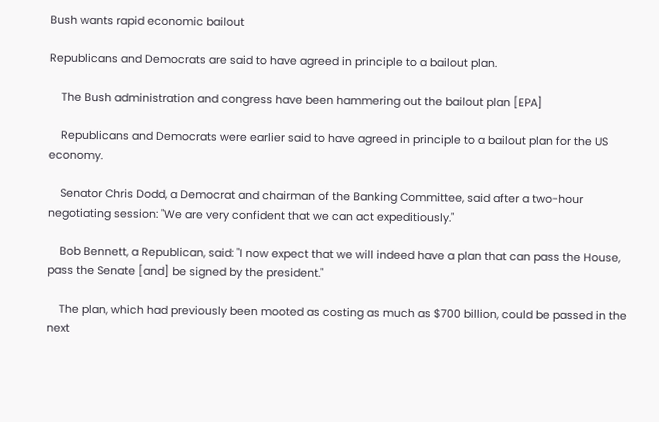Bush wants rapid economic bailout

Republicans and Democrats are said to have agreed in principle to a bailout plan.

    The Bush administration and congress have been hammering out the bailout plan [EPA]

    Republicans and Democrats were earlier said to have agreed in principle to a bailout plan for the US economy.

    Senator Chris Dodd, a Democrat and chairman of the Banking Committee, said after a two-hour negotiating session: "We are very confident that we can act expeditiously."

    Bob Bennett, a Republican, said: "I now expect that we will indeed have a plan that can pass the House, pass the Senate [and] be signed by the president."

    The plan, which had previously been mooted as costing as much as $700 billion, could be passed in the next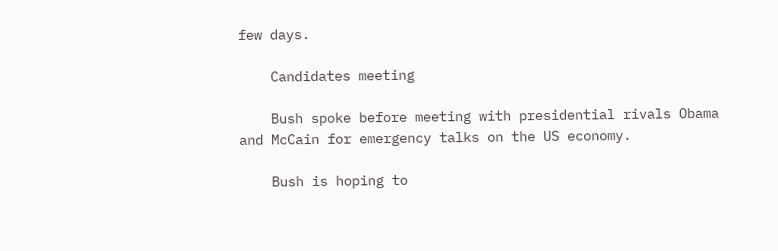few days.

    Candidates meeting

    Bush spoke before meeting with presidential rivals Obama and McCain for emergency talks on the US economy.

    Bush is hoping to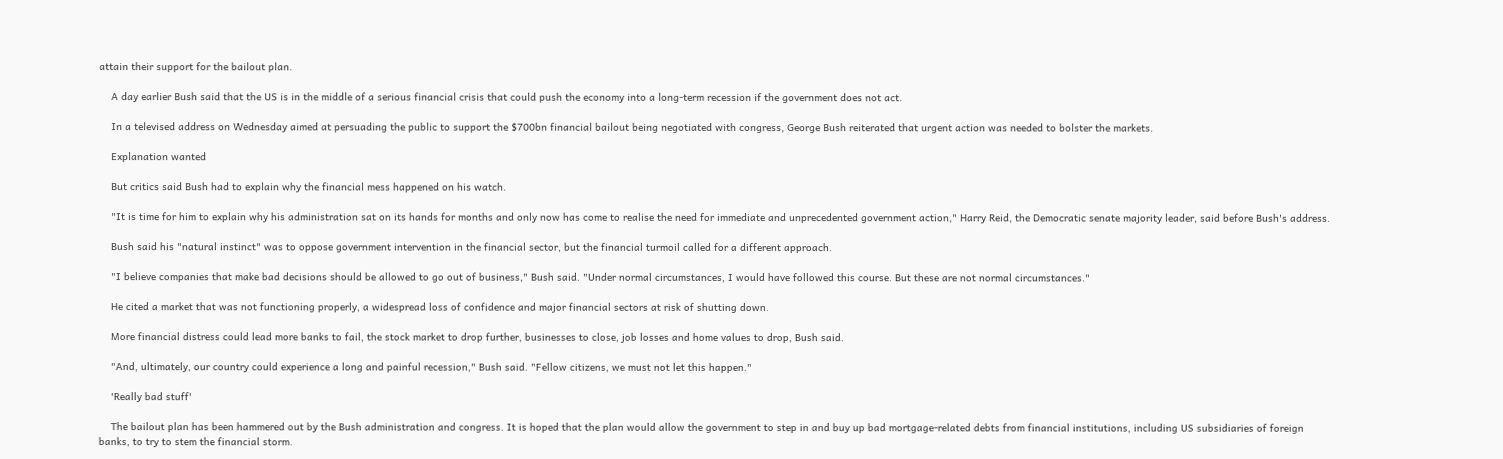attain their support for the bailout plan.

    A day earlier Bush said that the US is in the middle of a serious financial crisis that could push the economy into a long-term recession if the government does not act.

    In a televised address on Wednesday aimed at persuading the public to support the $700bn financial bailout being negotiated with congress, George Bush reiterated that urgent action was needed to bolster the markets.

    Explanation wanted

    But critics said Bush had to explain why the financial mess happened on his watch.

    "It is time for him to explain why his administration sat on its hands for months and only now has come to realise the need for immediate and unprecedented government action," Harry Reid, the Democratic senate majority leader, said before Bush's address.

    Bush said his "natural instinct" was to oppose government intervention in the financial sector, but the financial turmoil called for a different approach.

    "I believe companies that make bad decisions should be allowed to go out of business," Bush said. "Under normal circumstances, I would have followed this course. But these are not normal circumstances."

    He cited a market that was not functioning properly, a widespread loss of confidence and major financial sectors at risk of shutting down.

    More financial distress could lead more banks to fail, the stock market to drop further, businesses to close, job losses and home values to drop, Bush said.

    "And, ultimately, our country could experience a long and painful recession," Bush said. "Fellow citizens, we must not let this happen."

    'Really bad stuff'

    The bailout plan has been hammered out by the Bush administration and congress. It is hoped that the plan would allow the government to step in and buy up bad mortgage-related debts from financial institutions, including US subsidiaries of foreign banks, to try to stem the financial storm.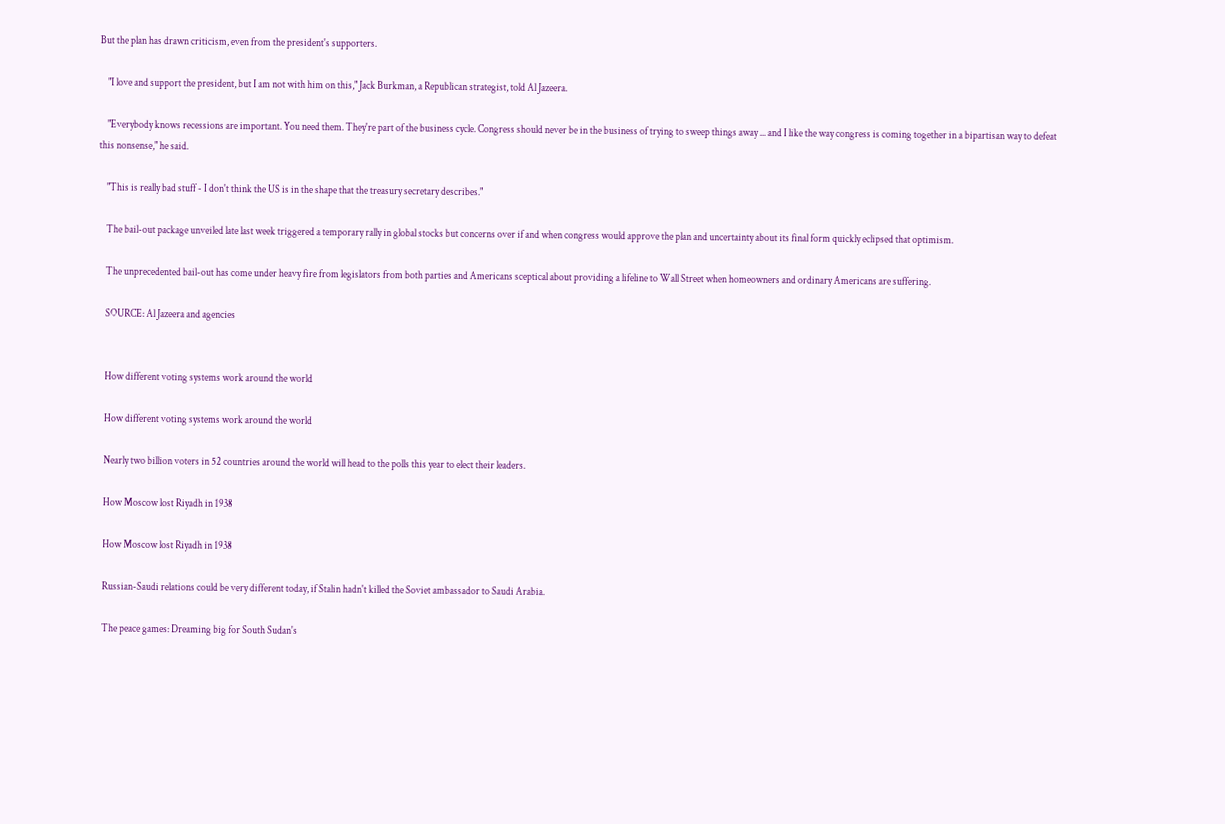But the plan has drawn criticism, even from the president's supporters.

    "I love and support the president, but I am not with him on this," Jack Burkman, a Republican strategist, told Al Jazeera.

    "Everybody knows recessions are important. You need them. They're part of the business cycle. Congress should never be in the business of trying to sweep things away ... and I like the way congress is coming together in a bipartisan way to defeat this nonsense," he said.

    "This is really bad stuff - I don't think the US is in the shape that the treasury secretary describes."

    The bail-out package unveiled late last week triggered a temporary rally in global stocks but concerns over if and when congress would approve the plan and uncertainty about its final form quickly eclipsed that optimism.

    The unprecedented bail-out has come under heavy fire from legislators from both parties and Americans sceptical about providing a lifeline to Wall Street when homeowners and ordinary Americans are suffering.

    SOURCE: Al Jazeera and agencies


    How different voting systems work around the world

    How different voting systems work around the world

    Nearly two billion voters in 52 countries around the world will head to the polls this year to elect their leaders.

    How Moscow lost Riyadh in 1938

    How Moscow lost Riyadh in 1938

    Russian-Saudi relations could be very different today, if Stalin hadn't killed the Soviet ambassador to Saudi Arabia.

    The peace games: Dreaming big for South Sudan's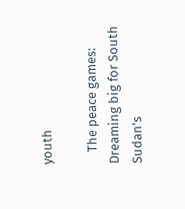youth

    The peace games: Dreaming big for South Sudan's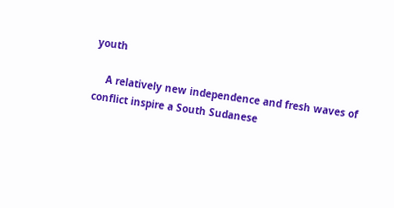youth

    A relatively new independence and fresh waves of conflict inspire a South Sudanese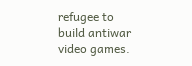refugee to build antiwar video games.